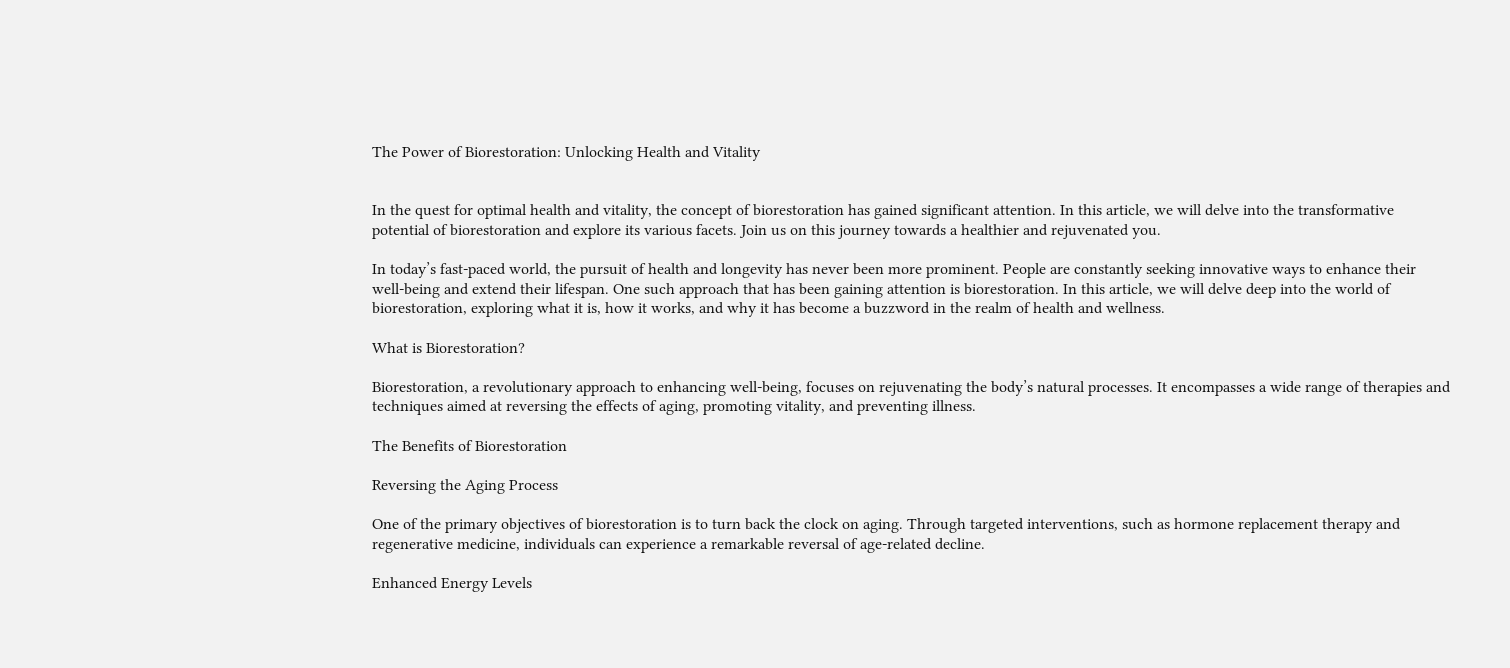The Power of Biorestoration: Unlocking Health and Vitality


In the quest for optimal health and vitality, the concept of biorestoration has gained significant attention. In this article, we will delve into the transformative potential of biorestoration and explore its various facets. Join us on this journey towards a healthier and rejuvenated you.

In today’s fast-paced world, the pursuit of health and longevity has never been more prominent. People are constantly seeking innovative ways to enhance their well-being and extend their lifespan. One such approach that has been gaining attention is biorestoration. In this article, we will delve deep into the world of biorestoration, exploring what it is, how it works, and why it has become a buzzword in the realm of health and wellness.

What is Biorestoration?

Biorestoration, a revolutionary approach to enhancing well-being, focuses on rejuvenating the body’s natural processes. It encompasses a wide range of therapies and techniques aimed at reversing the effects of aging, promoting vitality, and preventing illness.

The Benefits of Biorestoration

Reversing the Aging Process

One of the primary objectives of biorestoration is to turn back the clock on aging. Through targeted interventions, such as hormone replacement therapy and regenerative medicine, individuals can experience a remarkable reversal of age-related decline.

Enhanced Energy Levels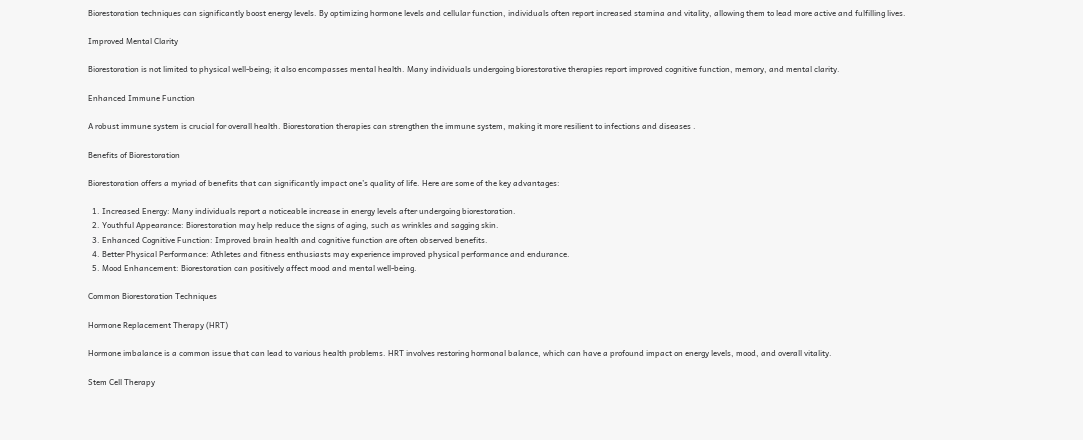Biorestoration techniques can significantly boost energy levels. By optimizing hormone levels and cellular function, individuals often report increased stamina and vitality, allowing them to lead more active and fulfilling lives.

Improved Mental Clarity

Biorestoration is not limited to physical well-being; it also encompasses mental health. Many individuals undergoing biorestorative therapies report improved cognitive function, memory, and mental clarity.

Enhanced Immune Function

A robust immune system is crucial for overall health. Biorestoration therapies can strengthen the immune system, making it more resilient to infections and diseases .

Benefits of Biorestoration

Biorestoration offers a myriad of benefits that can significantly impact one’s quality of life. Here are some of the key advantages:

  1. Increased Energy: Many individuals report a noticeable increase in energy levels after undergoing biorestoration.
  2. Youthful Appearance: Biorestoration may help reduce the signs of aging, such as wrinkles and sagging skin.
  3. Enhanced Cognitive Function: Improved brain health and cognitive function are often observed benefits.
  4. Better Physical Performance: Athletes and fitness enthusiasts may experience improved physical performance and endurance.
  5. Mood Enhancement: Biorestoration can positively affect mood and mental well-being.

Common Biorestoration Techniques

Hormone Replacement Therapy (HRT)

Hormone imbalance is a common issue that can lead to various health problems. HRT involves restoring hormonal balance, which can have a profound impact on energy levels, mood, and overall vitality.

Stem Cell Therapy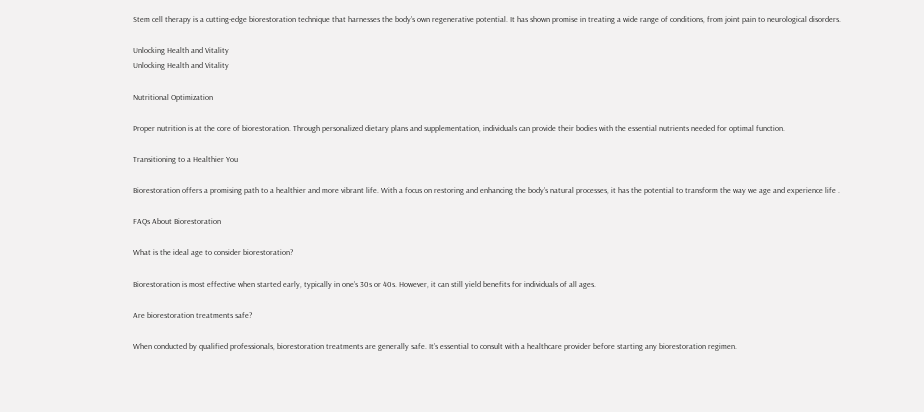Stem cell therapy is a cutting-edge biorestoration technique that harnesses the body’s own regenerative potential. It has shown promise in treating a wide range of conditions, from joint pain to neurological disorders.

Unlocking Health and Vitality
Unlocking Health and Vitality

Nutritional Optimization

Proper nutrition is at the core of biorestoration. Through personalized dietary plans and supplementation, individuals can provide their bodies with the essential nutrients needed for optimal function.

Transitioning to a Healthier You

Biorestoration offers a promising path to a healthier and more vibrant life. With a focus on restoring and enhancing the body’s natural processes, it has the potential to transform the way we age and experience life .

FAQs About Biorestoration

What is the ideal age to consider biorestoration?

Biorestoration is most effective when started early, typically in one’s 30s or 40s. However, it can still yield benefits for individuals of all ages.

Are biorestoration treatments safe?

When conducted by qualified professionals, biorestoration treatments are generally safe. It’s essential to consult with a healthcare provider before starting any biorestoration regimen.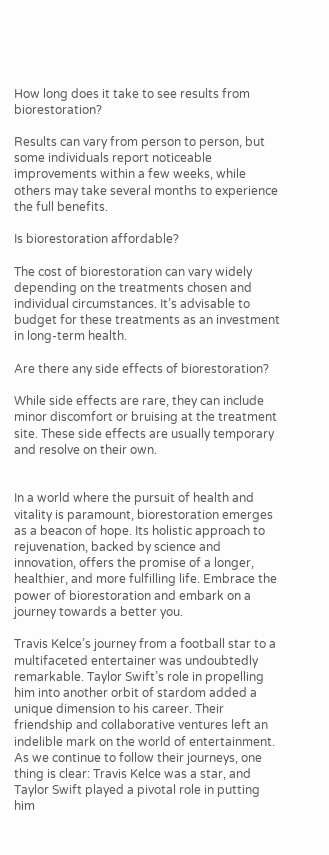How long does it take to see results from biorestoration?

Results can vary from person to person, but some individuals report noticeable improvements within a few weeks, while others may take several months to experience the full benefits.

Is biorestoration affordable?

The cost of biorestoration can vary widely depending on the treatments chosen and individual circumstances. It’s advisable to budget for these treatments as an investment in long-term health.

Are there any side effects of biorestoration?

While side effects are rare, they can include minor discomfort or bruising at the treatment site. These side effects are usually temporary and resolve on their own.


In a world where the pursuit of health and vitality is paramount, biorestoration emerges as a beacon of hope. Its holistic approach to rejuvenation, backed by science and innovation, offers the promise of a longer, healthier, and more fulfilling life. Embrace the power of biorestoration and embark on a journey towards a better you.

Travis Kelce’s journey from a football star to a multifaceted entertainer was undoubtedly remarkable. Taylor Swift’s role in propelling him into another orbit of stardom added a unique dimension to his career. Their friendship and collaborative ventures left an indelible mark on the world of entertainment. As we continue to follow their journeys, one thing is clear: Travis Kelce was a star, and Taylor Swift played a pivotal role in putting him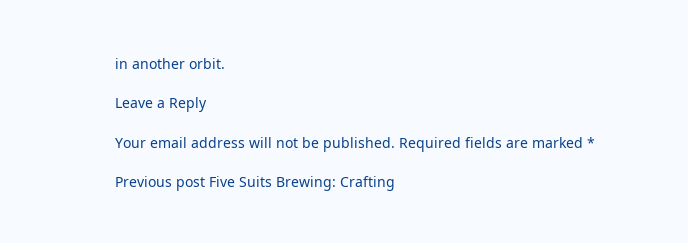in another orbit.

Leave a Reply

Your email address will not be published. Required fields are marked *

Previous post Five Suits Brewing: Crafting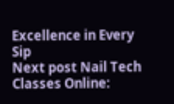Excellence in Every Sip
Next post Nail Tech Classes Online: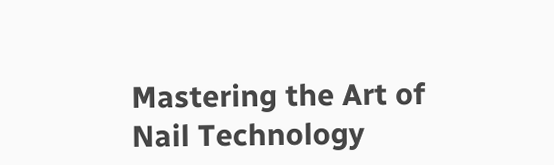Mastering the Art of Nail Technology